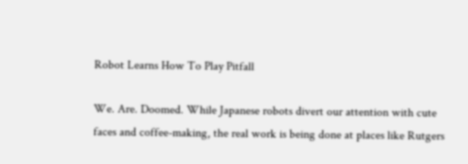Robot Learns How To Play Pitfall

We. Are. Doomed. While Japanese robots divert our attention with cute faces and coffee-making, the real work is being done at places like Rutgers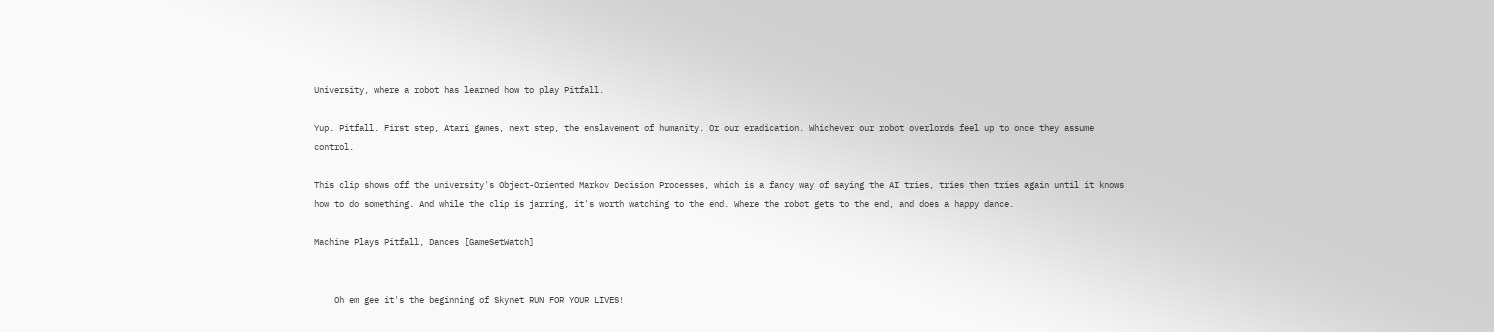University, where a robot has learned how to play Pitfall.

Yup. Pitfall. First step, Atari games, next step, the enslavement of humanity. Or our eradication. Whichever our robot overlords feel up to once they assume control.

This clip shows off the university's Object-Oriented Markov Decision Processes, which is a fancy way of saying the AI tries, tries then tries again until it knows how to do something. And while the clip is jarring, it's worth watching to the end. Where the robot gets to the end, and does a happy dance.

Machine Plays Pitfall, Dances [GameSetWatch]


    Oh em gee it's the beginning of Skynet RUN FOR YOUR LIVES!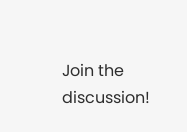Join the discussion!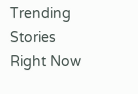Trending Stories Right Now